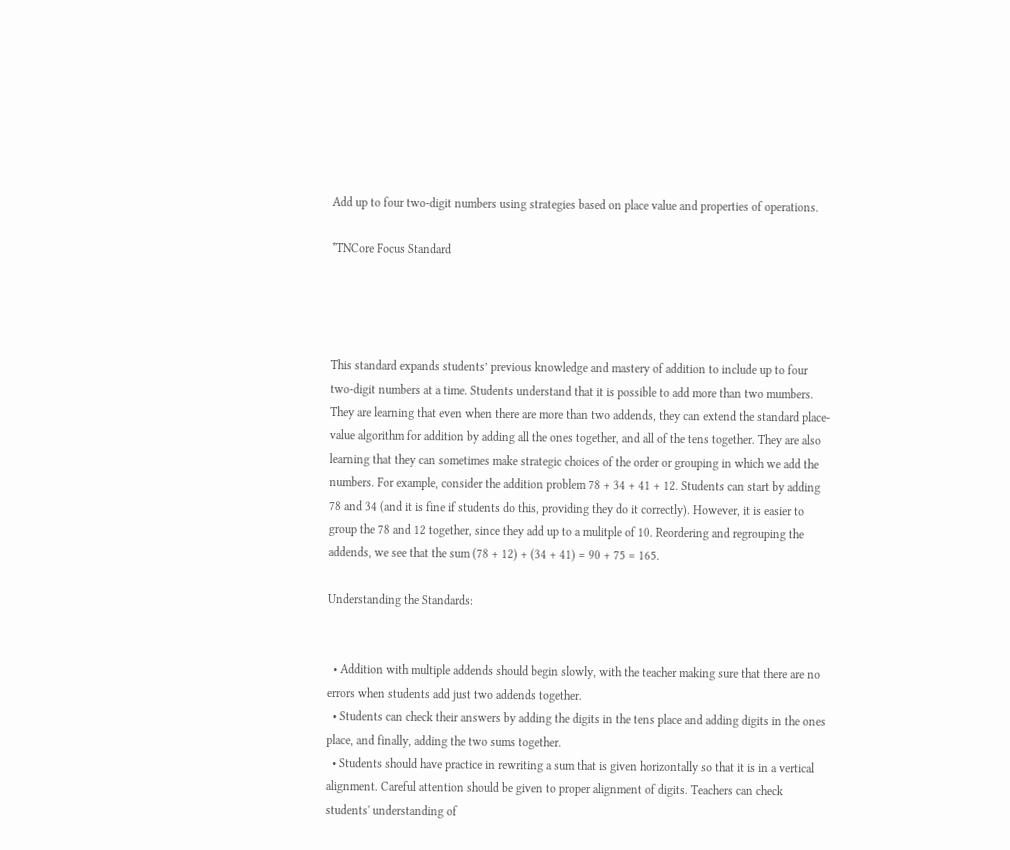Add up to four two-digit numbers using strategies based on place value and properties of operations.

*TNCore Focus Standard




This standard expands students’ previous knowledge and mastery of addition to include up to four two-digit numbers at a time. Students understand that it is possible to add more than two mumbers. They are learning that even when there are more than two addends, they can extend the standard place-value algorithm for addition by adding all the ones together, and all of the tens together. They are also learning that they can sometimes make strategic choices of the order or grouping in which we add the numbers. For example, consider the addition problem 78 + 34 + 41 + 12. Students can start by adding 78 and 34 (and it is fine if students do this, providing they do it correctly). However, it is easier to group the 78 and 12 together, since they add up to a mulitple of 10. Reordering and regrouping the addends, we see that the sum (78 + 12) + (34 + 41) = 90 + 75 = 165.

Understanding the Standards:


  • Addition with multiple addends should begin slowly, with the teacher making sure that there are no errors when students add just two addends together.
  • Students can check their answers by adding the digits in the tens place and adding digits in the ones place, and finally, adding the two sums together.
  • Students should have practice in rewriting a sum that is given horizontally so that it is in a vertical alignment. Careful attention should be given to proper alignment of digits. Teachers can check students' understanding of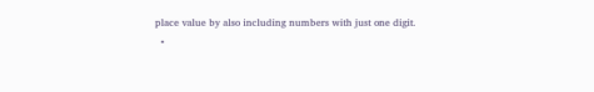place value by also including numbers with just one digit.
  •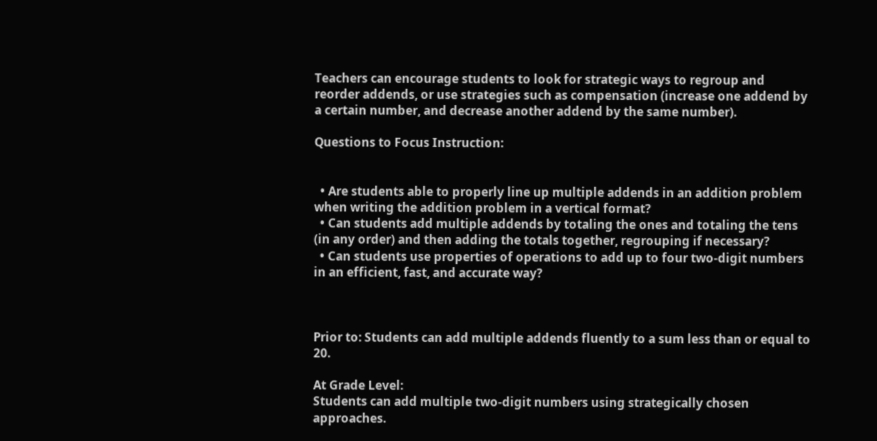Teachers can encourage students to look for strategic ways to regroup and reorder addends, or use strategies such as compensation (increase one addend by a certain number, and decrease another addend by the same number).

Questions to Focus Instruction:


  • Are students able to properly line up multiple addends in an addition problem when writing the addition problem in a vertical format?
  • Can students add multiple addends by totaling the ones and totaling the tens (in any order) and then adding the totals together, regrouping if necessary?
  • Can students use properties of operations to add up to four two-digit numbers in an efficient, fast, and accurate way?



Prior to: Students can add multiple addends fluently to a sum less than or equal to 20.

At Grade Level:
Students can add multiple two-digit numbers using strategically chosen approaches.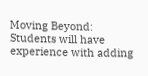Moving Beyond:
Students will have experience with adding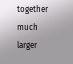together much larger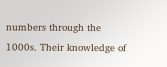numbers through the 1000s. Their knowledge of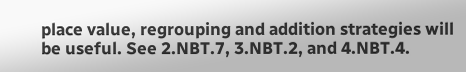place value, regrouping and addition strategies will be useful. See 2.NBT.7, 3.NBT.2, and 4.NBT.4.